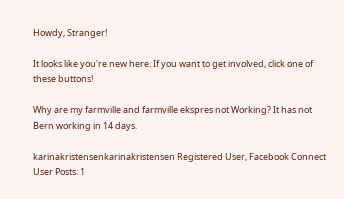Howdy, Stranger!

It looks like you're new here. If you want to get involved, click one of these buttons!

Why are my farmville and farmville ekspres not Working? It has not Bern working in 14 days.

karinakristensenkarinakristensen Registered User, Facebook Connect User Posts: 1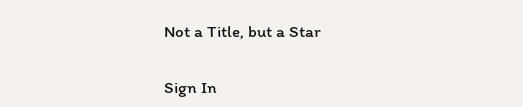Not a Title, but a Star


Sign In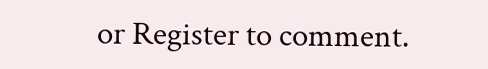or Register to comment.